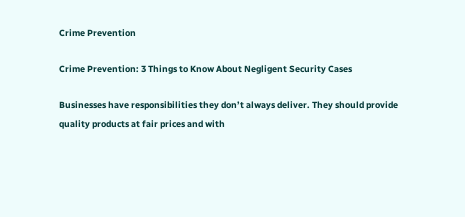Crime Prevention

Crime Prevention: 3 Things to Know About Negligent Security Cases

Businesses have responsibilities they don’t always deliver. They should provide quality products at fair prices and with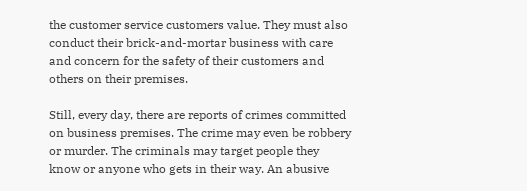the customer service customers value. They must also conduct their brick-and-mortar business with care and concern for the safety of their customers and others on their premises.

Still, every day, there are reports of crimes committed on business premises. The crime may even be robbery or murder. The criminals may target people they know or anyone who gets in their way. An abusive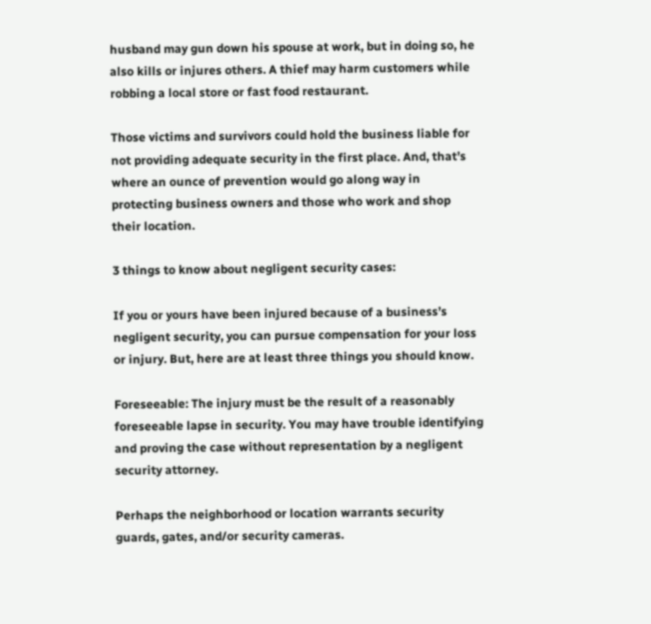husband may gun down his spouse at work, but in doing so, he also kills or injures others. A thief may harm customers while robbing a local store or fast food restaurant.

Those victims and survivors could hold the business liable for not providing adequate security in the first place. And, that’s where an ounce of prevention would go along way in protecting business owners and those who work and shop their location.

3 things to know about negligent security cases:

If you or yours have been injured because of a business’s negligent security, you can pursue compensation for your loss or injury. But, here are at least three things you should know.

Foreseeable: The injury must be the result of a reasonably foreseeable lapse in security. You may have trouble identifying and proving the case without representation by a negligent security attorney.

Perhaps the neighborhood or location warrants security guards, gates, and/or security cameras.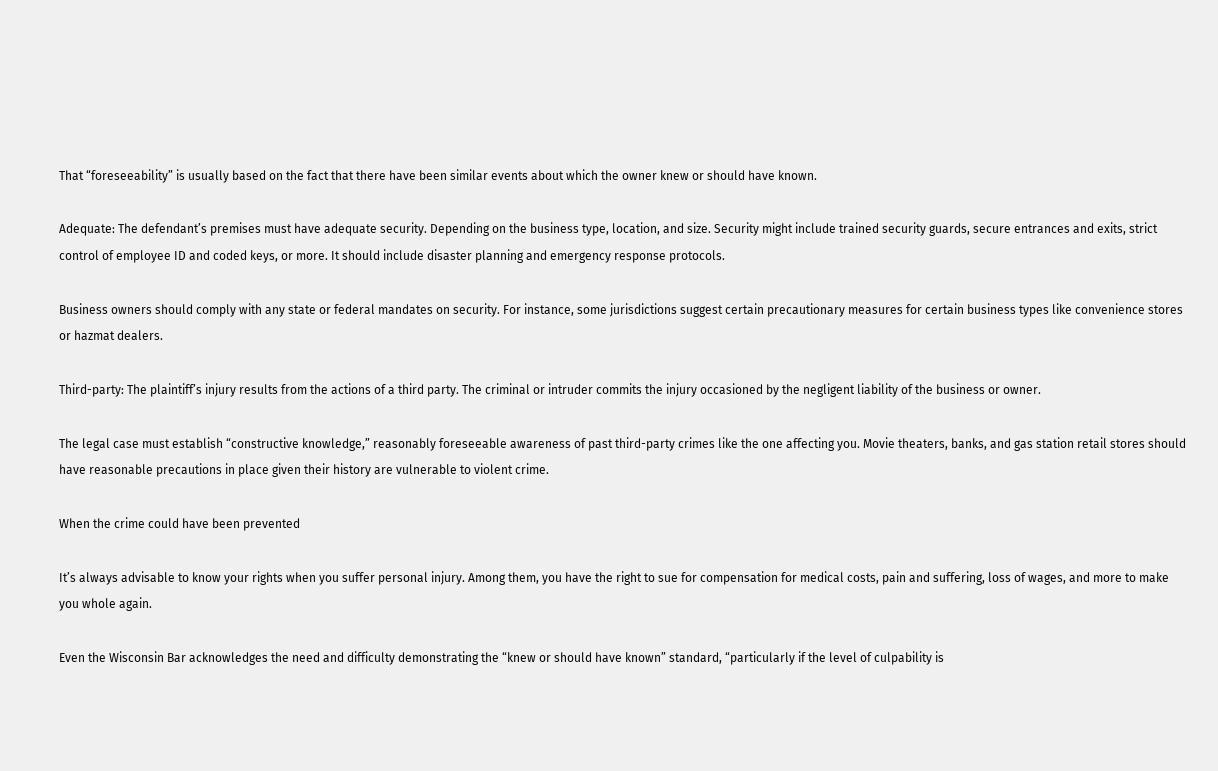That “foreseeability” is usually based on the fact that there have been similar events about which the owner knew or should have known.

Adequate: The defendant’s premises must have adequate security. Depending on the business type, location, and size. Security might include trained security guards, secure entrances and exits, strict control of employee ID and coded keys, or more. It should include disaster planning and emergency response protocols.

Business owners should comply with any state or federal mandates on security. For instance, some jurisdictions suggest certain precautionary measures for certain business types like convenience stores or hazmat dealers.

Third-party: The plaintiff’s injury results from the actions of a third party. The criminal or intruder commits the injury occasioned by the negligent liability of the business or owner.

The legal case must establish “constructive knowledge,” reasonably foreseeable awareness of past third-party crimes like the one affecting you. Movie theaters, banks, and gas station retail stores should have reasonable precautions in place given their history are vulnerable to violent crime.

When the crime could have been prevented

It’s always advisable to know your rights when you suffer personal injury. Among them, you have the right to sue for compensation for medical costs, pain and suffering, loss of wages, and more to make you whole again.

Even the Wisconsin Bar acknowledges the need and difficulty demonstrating the “knew or should have known” standard, “particularly if the level of culpability is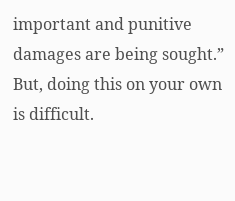important and punitive damages are being sought.” But, doing this on your own is difficult.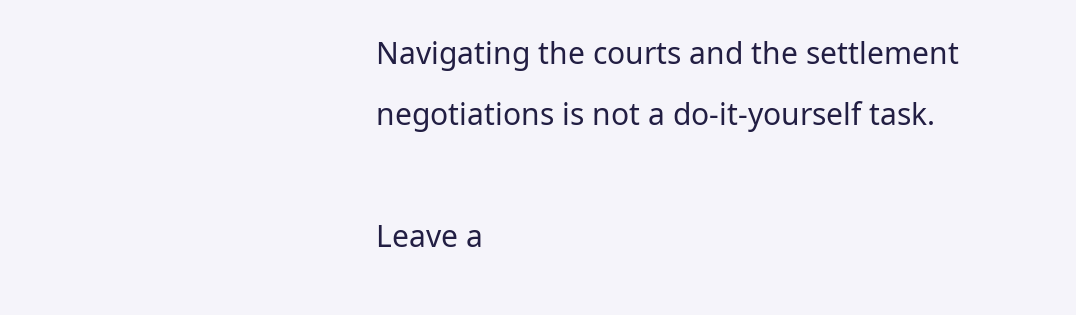Navigating the courts and the settlement negotiations is not a do-it-yourself task.

Leave a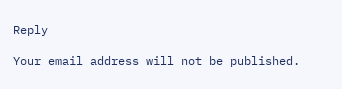Reply

Your email address will not be published.